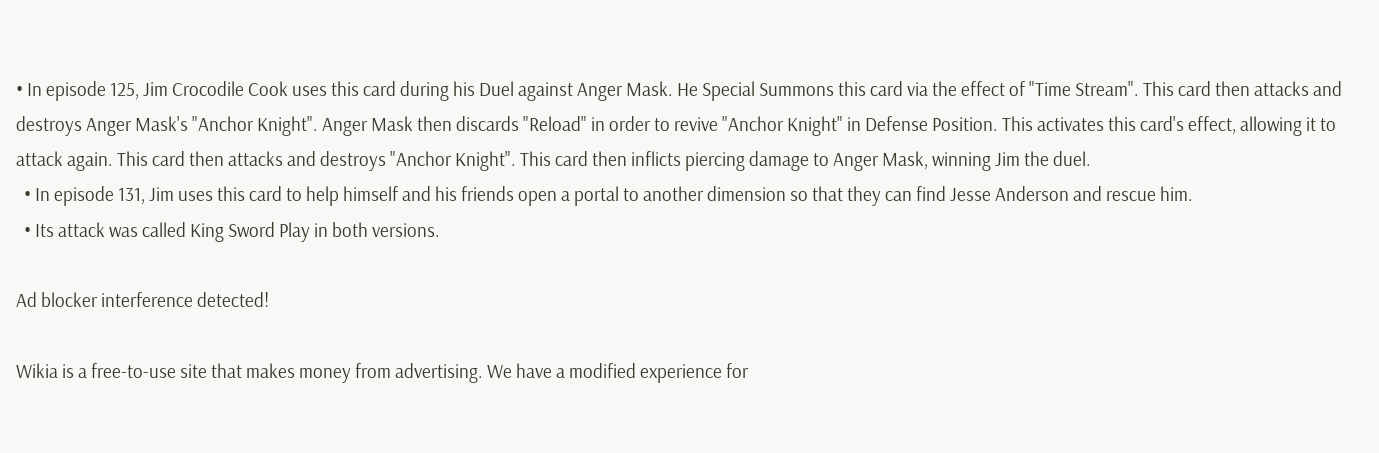• In episode 125, Jim Crocodile Cook uses this card during his Duel against Anger Mask. He Special Summons this card via the effect of "Time Stream". This card then attacks and destroys Anger Mask's "Anchor Knight". Anger Mask then discards "Reload" in order to revive "Anchor Knight" in Defense Position. This activates this card's effect, allowing it to attack again. This card then attacks and destroys "Anchor Knight". This card then inflicts piercing damage to Anger Mask, winning Jim the duel.
  • In episode 131, Jim uses this card to help himself and his friends open a portal to another dimension so that they can find Jesse Anderson and rescue him.
  • Its attack was called King Sword Play in both versions.

Ad blocker interference detected!

Wikia is a free-to-use site that makes money from advertising. We have a modified experience for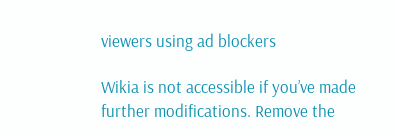viewers using ad blockers

Wikia is not accessible if you’ve made further modifications. Remove the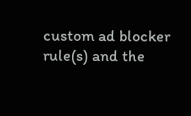custom ad blocker rule(s) and the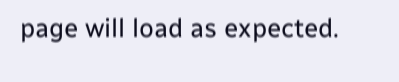page will load as expected.